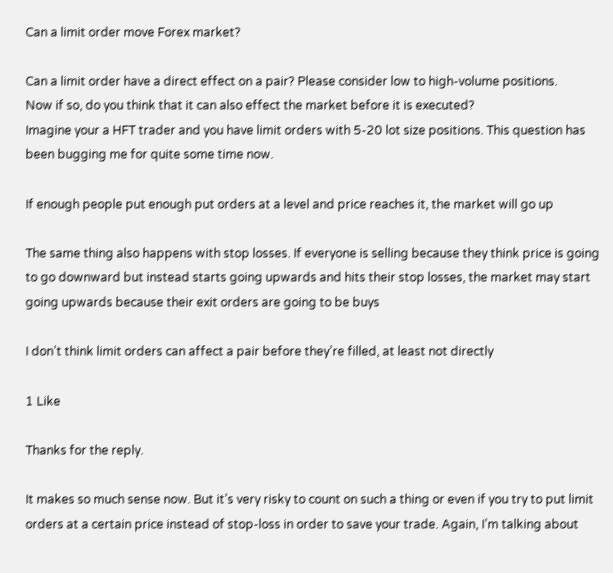Can a limit order move Forex market?

Can a limit order have a direct effect on a pair? Please consider low to high-volume positions.
Now if so, do you think that it can also effect the market before it is executed?
Imagine your a HFT trader and you have limit orders with 5-20 lot size positions. This question has been bugging me for quite some time now.

If enough people put enough put orders at a level and price reaches it, the market will go up

The same thing also happens with stop losses. If everyone is selling because they think price is going to go downward but instead starts going upwards and hits their stop losses, the market may start going upwards because their exit orders are going to be buys

I don’t think limit orders can affect a pair before they’re filled, at least not directly

1 Like

Thanks for the reply.

It makes so much sense now. But it’s very risky to count on such a thing or even if you try to put limit orders at a certain price instead of stop-loss in order to save your trade. Again, I’m talking about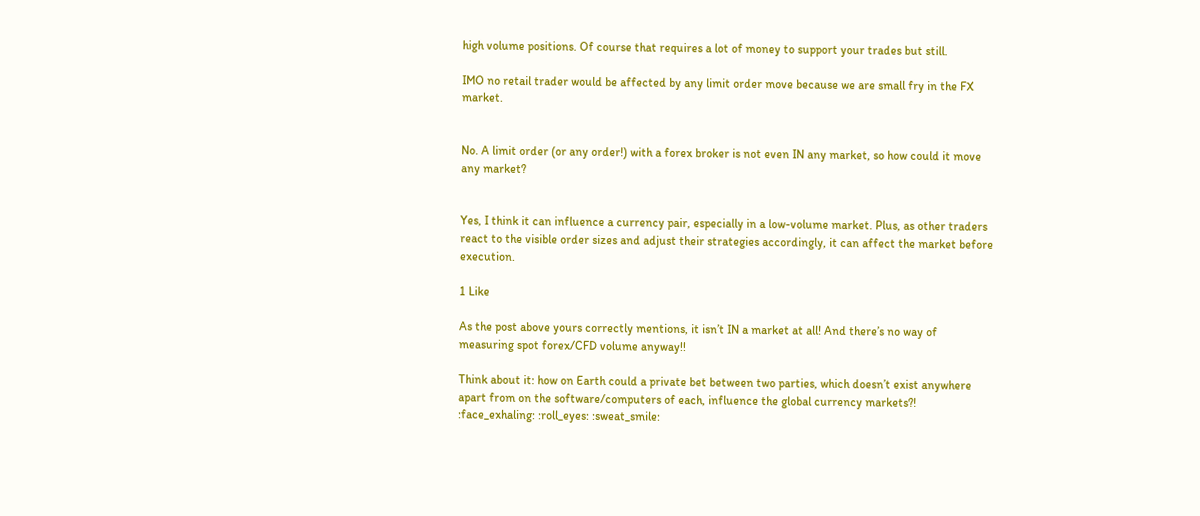high volume positions. Of course that requires a lot of money to support your trades but still.

IMO no retail trader would be affected by any limit order move because we are small fry in the FX market.


No. A limit order (or any order!) with a forex broker is not even IN any market, so how could it move any market?


Yes, I think it can influence a currency pair, especially in a low-volume market. Plus, as other traders react to the visible order sizes and adjust their strategies accordingly, it can affect the market before execution.

1 Like

As the post above yours correctly mentions, it isn’t IN a market at all! And there’s no way of measuring spot forex/CFD volume anyway!!

Think about it: how on Earth could a private bet between two parties, which doesn’t exist anywhere apart from on the software/computers of each, influence the global currency markets?! :face_exhaling: :roll_eyes: :sweat_smile: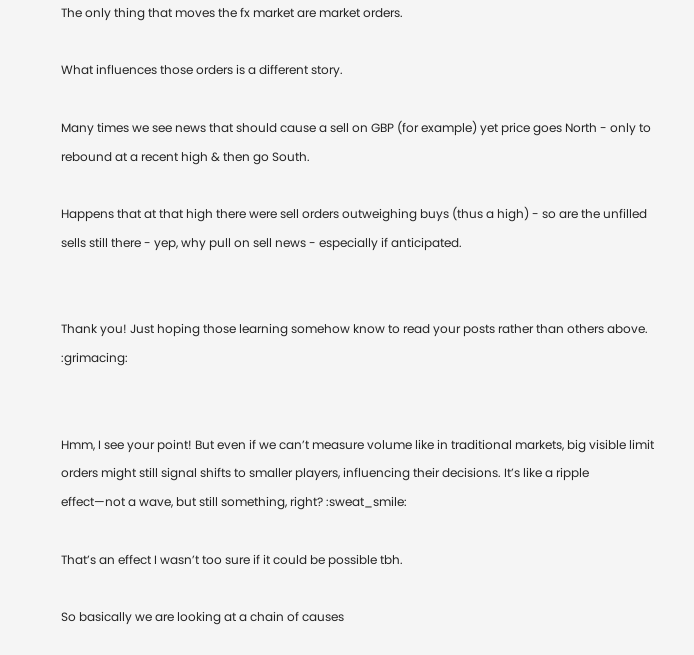The only thing that moves the fx market are market orders.

What influences those orders is a different story.

Many times we see news that should cause a sell on GBP (for example) yet price goes North - only to rebound at a recent high & then go South.

Happens that at that high there were sell orders outweighing buys (thus a high) - so are the unfilled sells still there - yep, why pull on sell news - especially if anticipated.


Thank you! Just hoping those learning somehow know to read your posts rather than others above. :grimacing:


Hmm, I see your point! But even if we can’t measure volume like in traditional markets, big visible limit orders might still signal shifts to smaller players, influencing their decisions. It’s like a ripple effect—not a wave, but still something, right? :sweat_smile:

That’s an effect I wasn’t too sure if it could be possible tbh.

So basically we are looking at a chain of causes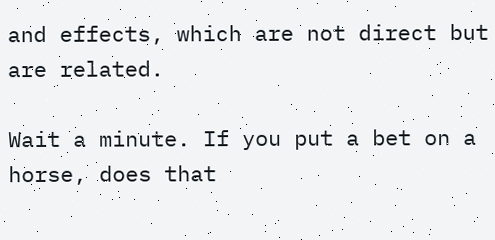and effects, which are not direct but are related.

Wait a minute. If you put a bet on a horse, does that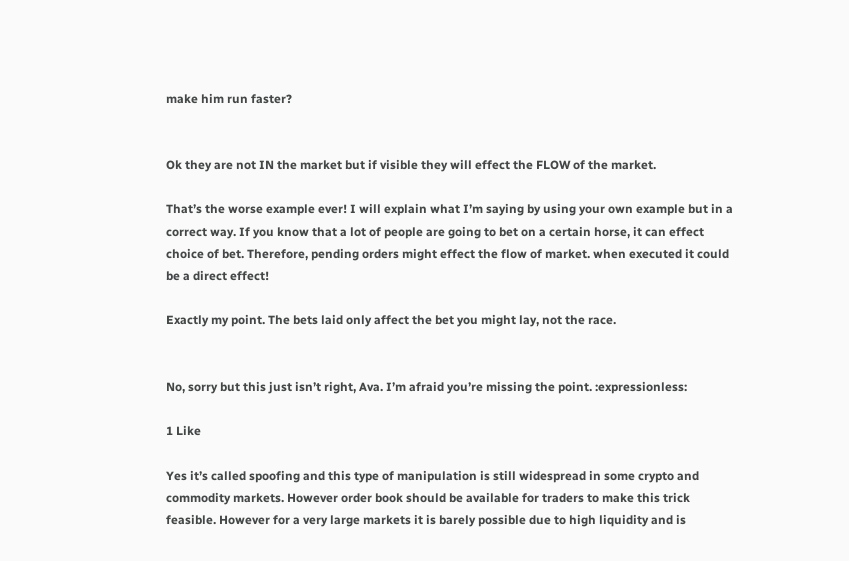make him run faster?


Ok they are not IN the market but if visible they will effect the FLOW of the market.

That’s the worse example ever! I will explain what I’m saying by using your own example but in a correct way. If you know that a lot of people are going to bet on a certain horse, it can effect choice of bet. Therefore, pending orders might effect the flow of market. when executed it could be a direct effect!

Exactly my point. The bets laid only affect the bet you might lay, not the race.


No, sorry but this just isn’t right, Ava. I’m afraid you’re missing the point. :expressionless:

1 Like

Yes it’s called spoofing and this type of manipulation is still widespread in some crypto and commodity markets. However order book should be available for traders to make this trick feasible. However for a very large markets it is barely possible due to high liquidity and is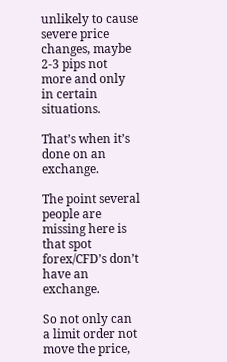unlikely to cause severe price changes, maybe 2-3 pips not more and only in certain situations.

That’s when it’s done on an exchange.

The point several people are missing here is that spot forex/CFD’s don’t have an exchange.

So not only can a limit order not move the price,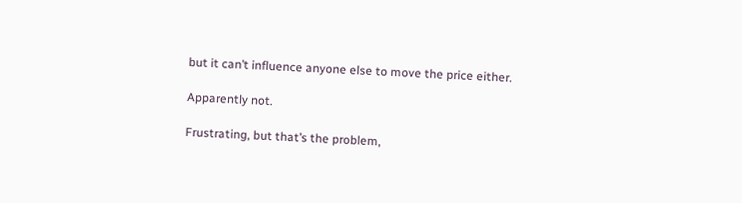but it can’t influence anyone else to move the price either.

Apparently not.

Frustrating, but that’s the problem,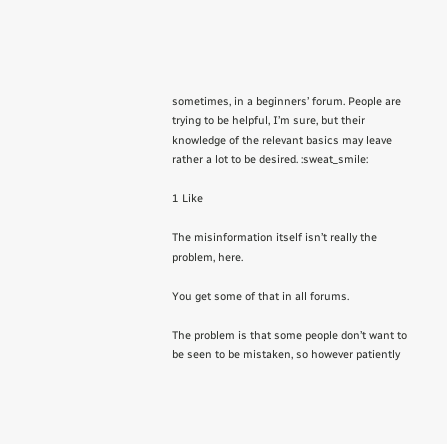sometimes, in a beginners’ forum. People are trying to be helpful, I’m sure, but their knowledge of the relevant basics may leave rather a lot to be desired. :sweat_smile:

1 Like

The misinformation itself isn’t really the problem, here.

You get some of that in all forums.

The problem is that some people don’t want to be seen to be mistaken, so however patiently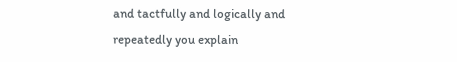and tactfully and logically and repeatedly you explain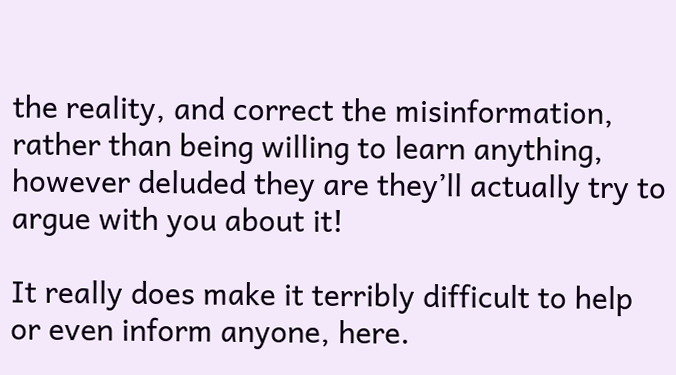the reality, and correct the misinformation, rather than being willing to learn anything, however deluded they are they’ll actually try to argue with you about it!

It really does make it terribly difficult to help or even inform anyone, here.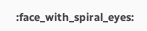:face_with_spiral_eyes: